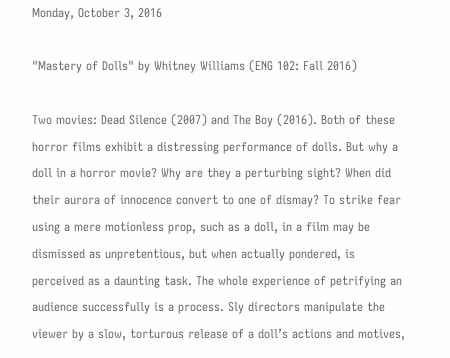Monday, October 3, 2016

"Mastery of Dolls" by Whitney Williams (ENG 102: Fall 2016)

Two movies: Dead Silence (2007) and The Boy (2016). Both of these horror films exhibit a distressing performance of dolls. But why a doll in a horror movie? Why are they a perturbing sight? When did their aurora of innocence convert to one of dismay? To strike fear using a mere motionless prop, such as a doll, in a film may be dismissed as unpretentious, but when actually pondered, is perceived as a daunting task. The whole experience of petrifying an audience successfully is a process. Sly directors manipulate the viewer by a slow, torturous release of a doll’s actions and motives,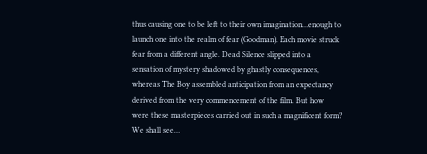thus causing one to be left to their own imagination…enough to launch one into the realm of fear (Goodman). Each movie struck fear from a different angle. Dead Silence slipped into a sensation of mystery shadowed by ghastly consequences, whereas The Boy assembled anticipation from an expectancy derived from the very commencement of the film. But how were these masterpieces carried out in such a magnificent form? We shall see…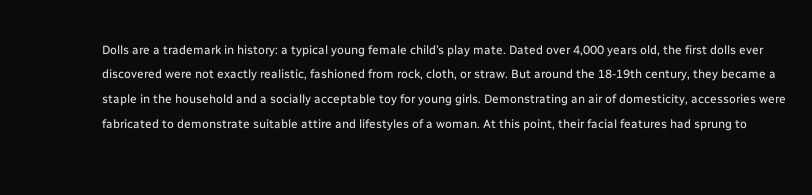Dolls are a trademark in history: a typical young female child’s play mate. Dated over 4,000 years old, the first dolls ever discovered were not exactly realistic, fashioned from rock, cloth, or straw. But around the 18-19th century, they became a staple in the household and a socially acceptable toy for young girls. Demonstrating an air of domesticity, accessories were fabricated to demonstrate suitable attire and lifestyles of a woman. At this point, their facial features had sprung to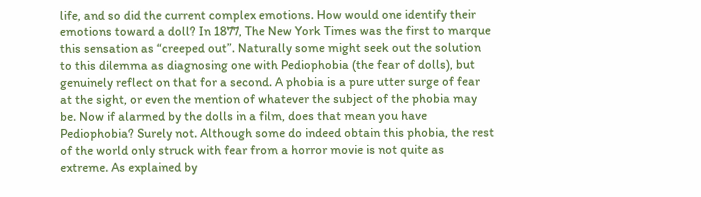life, and so did the current complex emotions. How would one identify their emotions toward a doll? In 1877, The New York Times was the first to marque this sensation as “creeped out”. Naturally some might seek out the solution to this dilemma as diagnosing one with Pediophobia (the fear of dolls), but genuinely reflect on that for a second. A phobia is a pure utter surge of fear at the sight, or even the mention of whatever the subject of the phobia may be. Now if alarmed by the dolls in a film, does that mean you have Pediophobia? Surely not. Although some do indeed obtain this phobia, the rest of the world only struck with fear from a horror movie is not quite as extreme. As explained by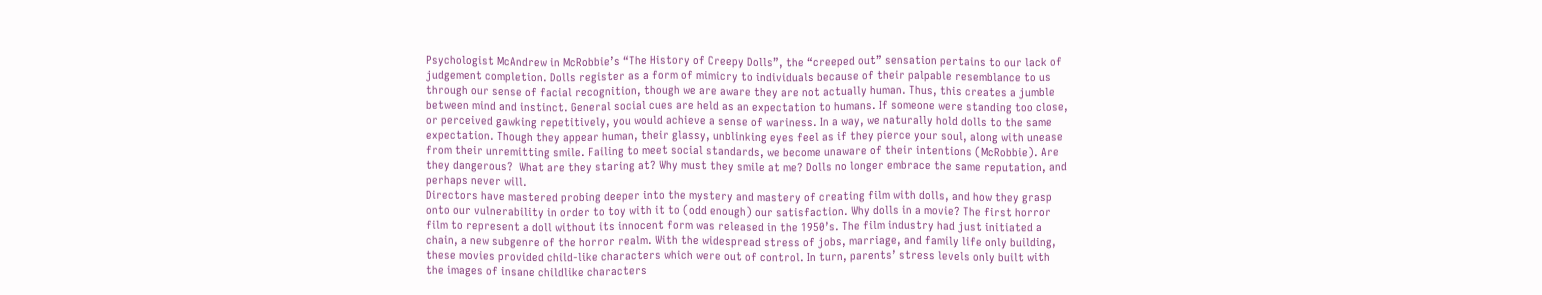Psychologist McAndrew in McRobbie’s “The History of Creepy Dolls”, the “creeped out” sensation pertains to our lack of judgement completion. Dolls register as a form of mimicry to individuals because of their palpable resemblance to us through our sense of facial recognition, though we are aware they are not actually human. Thus, this creates a jumble between mind and instinct. General social cues are held as an expectation to humans. If someone were standing too close, or perceived gawking repetitively, you would achieve a sense of wariness. In a way, we naturally hold dolls to the same expectation. Though they appear human, their glassy, unblinking eyes feel as if they pierce your soul, along with unease from their unremitting smile. Failing to meet social standards, we become unaware of their intentions (McRobbie). Are they dangerous?  What are they staring at? Why must they smile at me? Dolls no longer embrace the same reputation, and perhaps never will.
Directors have mastered probing deeper into the mystery and mastery of creating film with dolls, and how they grasp onto our vulnerability in order to toy with it to (odd enough) our satisfaction. Why dolls in a movie? The first horror film to represent a doll without its innocent form was released in the 1950’s. The film industry had just initiated a chain, a new subgenre of the horror realm. With the widespread stress of jobs, marriage, and family life only building, these movies provided child-like characters which were out of control. In turn, parents’ stress levels only built with the images of insane childlike characters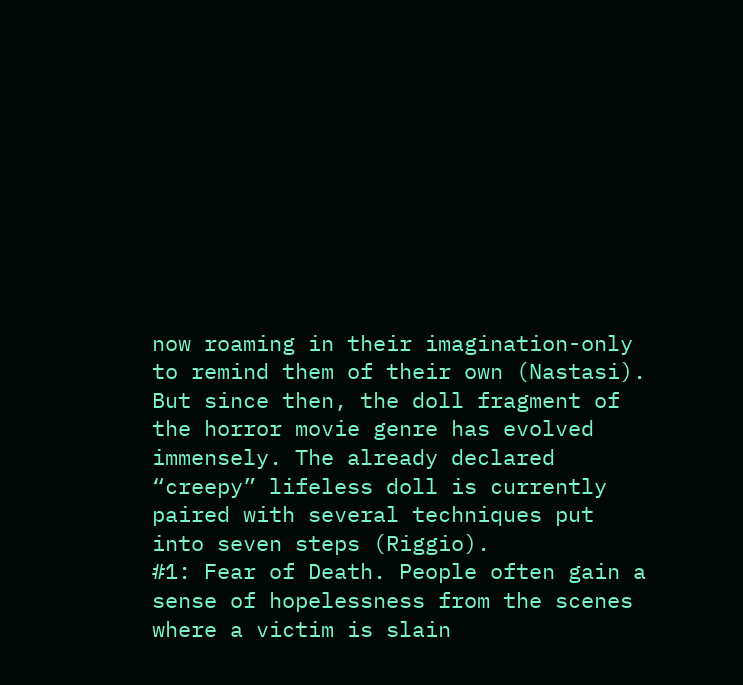now roaming in their imagination-only to remind them of their own (Nastasi). But since then, the doll fragment of the horror movie genre has evolved immensely. The already declared “creepy” lifeless doll is currently paired with several techniques put into seven steps (Riggio).
#1: Fear of Death. People often gain a sense of hopelessness from the scenes where a victim is slain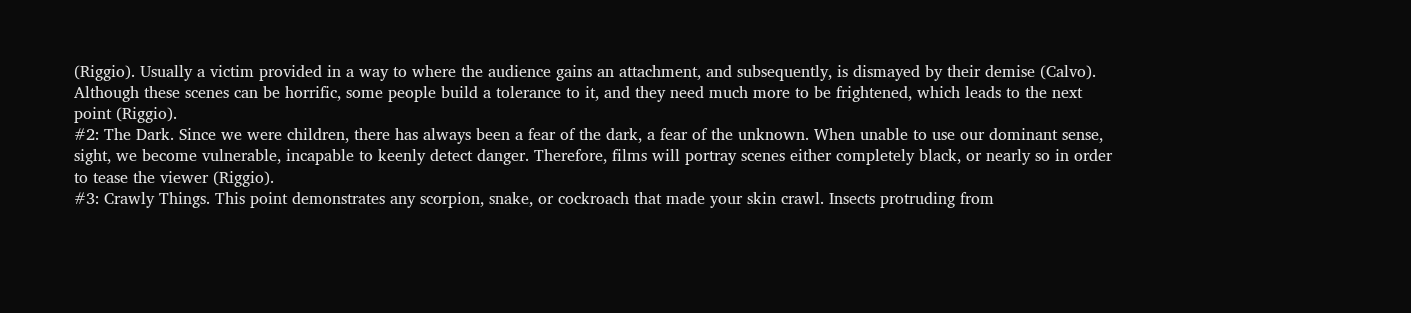(Riggio). Usually a victim provided in a way to where the audience gains an attachment, and subsequently, is dismayed by their demise (Calvo). Although these scenes can be horrific, some people build a tolerance to it, and they need much more to be frightened, which leads to the next point (Riggio).
#2: The Dark. Since we were children, there has always been a fear of the dark, a fear of the unknown. When unable to use our dominant sense, sight, we become vulnerable, incapable to keenly detect danger. Therefore, films will portray scenes either completely black, or nearly so in order to tease the viewer (Riggio).
#3: Crawly Things. This point demonstrates any scorpion, snake, or cockroach that made your skin crawl. Insects protruding from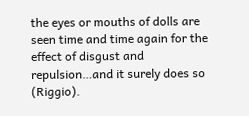the eyes or mouths of dolls are seen time and time again for the effect of disgust and repulsion…and it surely does so (Riggio).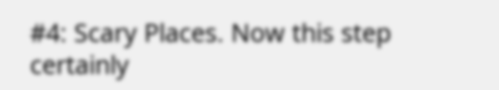#4: Scary Places. Now this step certainly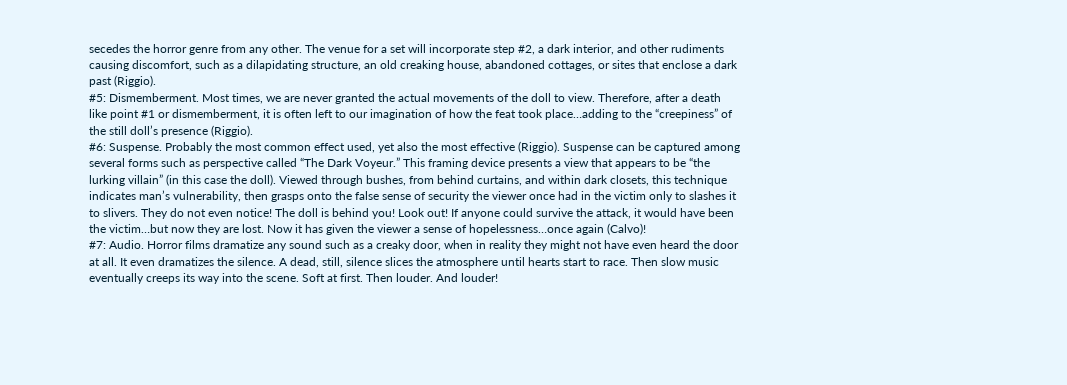secedes the horror genre from any other. The venue for a set will incorporate step #2, a dark interior, and other rudiments causing discomfort, such as a dilapidating structure, an old creaking house, abandoned cottages, or sites that enclose a dark past (Riggio).
#5: Dismemberment. Most times, we are never granted the actual movements of the doll to view. Therefore, after a death like point #1 or dismemberment, it is often left to our imagination of how the feat took place…adding to the “creepiness” of the still doll’s presence (Riggio).
#6: Suspense. Probably the most common effect used, yet also the most effective (Riggio). Suspense can be captured among several forms such as perspective called “The Dark Voyeur.” This framing device presents a view that appears to be “the lurking villain” (in this case the doll). Viewed through bushes, from behind curtains, and within dark closets, this technique indicates man’s vulnerability, then grasps onto the false sense of security the viewer once had in the victim only to slashes it to slivers. They do not even notice! The doll is behind you! Look out! If anyone could survive the attack, it would have been the victim…but now they are lost. Now it has given the viewer a sense of hopelessness…once again (Calvo)!
#7: Audio. Horror films dramatize any sound such as a creaky door, when in reality they might not have even heard the door at all. It even dramatizes the silence. A dead, still, silence slices the atmosphere until hearts start to race. Then slow music eventually creeps its way into the scene. Soft at first. Then louder. And louder!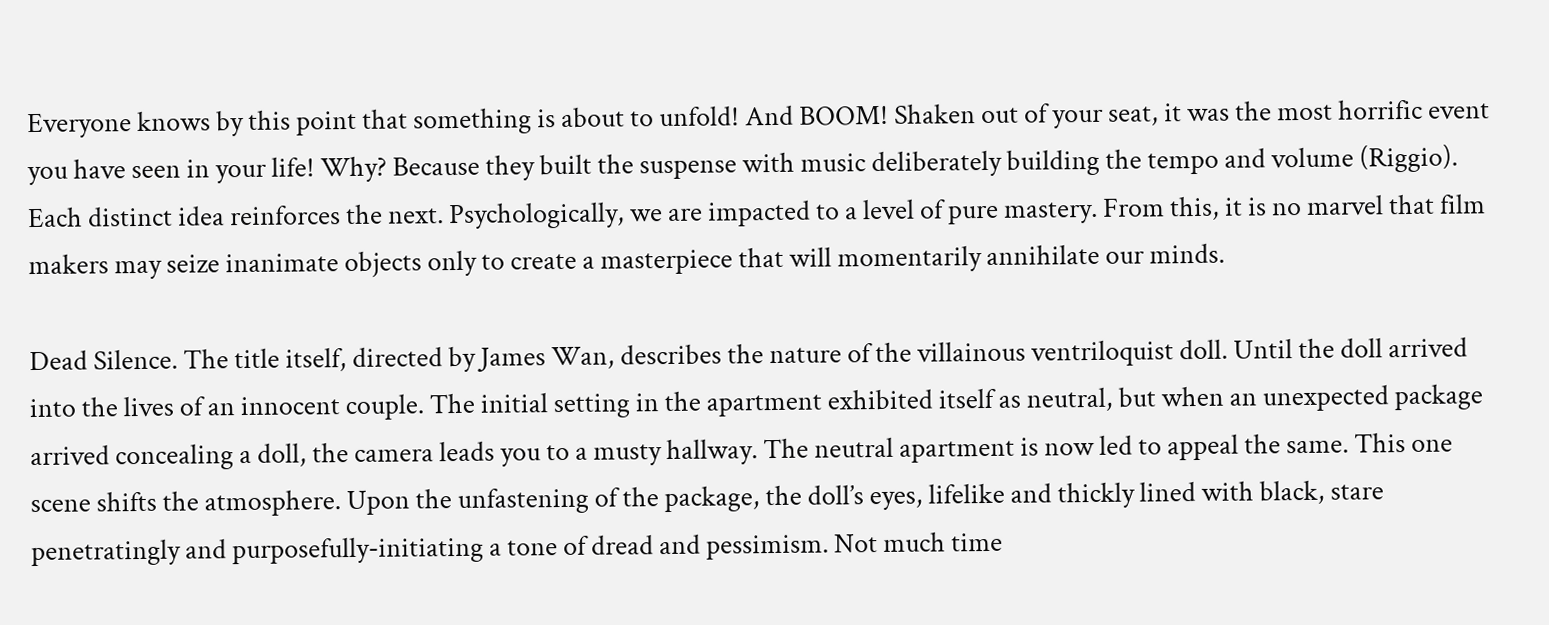Everyone knows by this point that something is about to unfold! And BOOM! Shaken out of your seat, it was the most horrific event you have seen in your life! Why? Because they built the suspense with music deliberately building the tempo and volume (Riggio). Each distinct idea reinforces the next. Psychologically, we are impacted to a level of pure mastery. From this, it is no marvel that film makers may seize inanimate objects only to create a masterpiece that will momentarily annihilate our minds.

Dead Silence. The title itself, directed by James Wan, describes the nature of the villainous ventriloquist doll. Until the doll arrived into the lives of an innocent couple. The initial setting in the apartment exhibited itself as neutral, but when an unexpected package arrived concealing a doll, the camera leads you to a musty hallway. The neutral apartment is now led to appeal the same. This one scene shifts the atmosphere. Upon the unfastening of the package, the doll’s eyes, lifelike and thickly lined with black, stare penetratingly and purposefully-initiating a tone of dread and pessimism. Not much time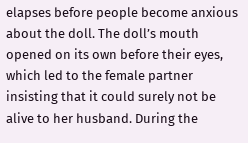elapses before people become anxious about the doll. The doll’s mouth opened on its own before their eyes, which led to the female partner insisting that it could surely not be alive to her husband. During the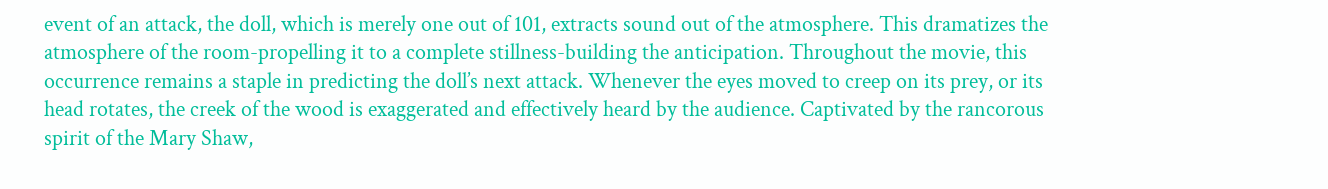event of an attack, the doll, which is merely one out of 101, extracts sound out of the atmosphere. This dramatizes the atmosphere of the room-propelling it to a complete stillness-building the anticipation. Throughout the movie, this occurrence remains a staple in predicting the doll’s next attack. Whenever the eyes moved to creep on its prey, or its head rotates, the creek of the wood is exaggerated and effectively heard by the audience. Captivated by the rancorous spirit of the Mary Shaw,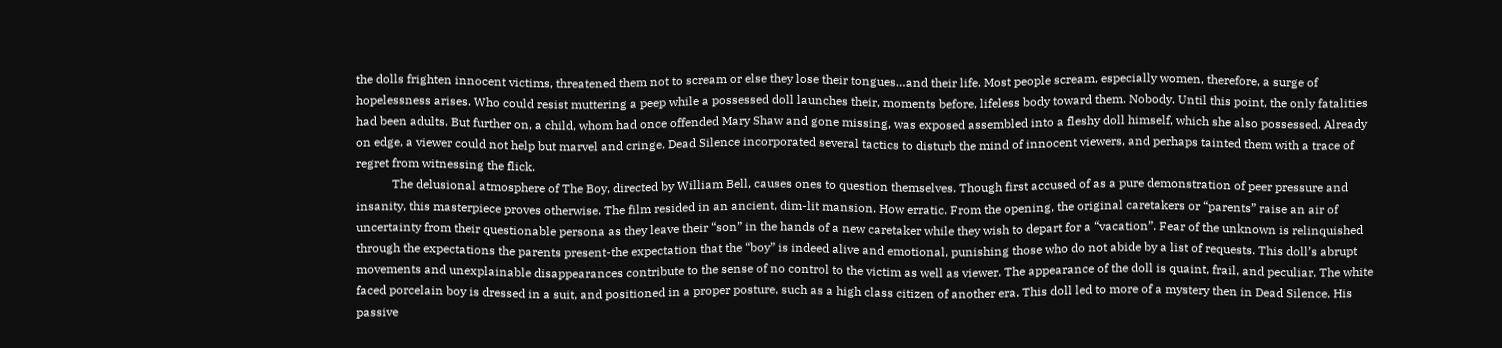the dolls frighten innocent victims, threatened them not to scream or else they lose their tongues…and their life. Most people scream, especially women, therefore, a surge of hopelessness arises. Who could resist muttering a peep while a possessed doll launches their, moments before, lifeless body toward them. Nobody. Until this point, the only fatalities had been adults. But further on, a child, whom had once offended Mary Shaw and gone missing, was exposed assembled into a fleshy doll himself, which she also possessed. Already on edge, a viewer could not help but marvel and cringe. Dead Silence incorporated several tactics to disturb the mind of innocent viewers, and perhaps tainted them with a trace of regret from witnessing the flick.
            The delusional atmosphere of The Boy, directed by William Bell, causes ones to question themselves. Though first accused of as a pure demonstration of peer pressure and insanity, this masterpiece proves otherwise. The film resided in an ancient, dim-lit mansion. How erratic. From the opening, the original caretakers or “parents” raise an air of uncertainty from their questionable persona as they leave their “son” in the hands of a new caretaker while they wish to depart for a “vacation”. Fear of the unknown is relinquished through the expectations the parents present-the expectation that the “boy” is indeed alive and emotional, punishing those who do not abide by a list of requests. This doll’s abrupt movements and unexplainable disappearances contribute to the sense of no control to the victim as well as viewer. The appearance of the doll is quaint, frail, and peculiar. The white faced porcelain boy is dressed in a suit, and positioned in a proper posture, such as a high class citizen of another era. This doll led to more of a mystery then in Dead Silence. His passive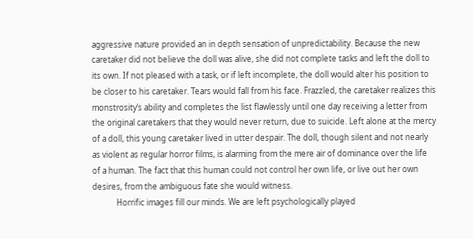aggressive nature provided an in depth sensation of unpredictability. Because the new caretaker did not believe the doll was alive, she did not complete tasks and left the doll to its own. If not pleased with a task, or if left incomplete, the doll would alter his position to be closer to his caretaker. Tears would fall from his face. Frazzled, the caretaker realizes this monstrosity’s ability and completes the list flawlessly until one day receiving a letter from the original caretakers that they would never return, due to suicide. Left alone at the mercy of a doll, this young caretaker lived in utter despair. The doll, though silent and not nearly as violent as regular horror films, is alarming from the mere air of dominance over the life of a human. The fact that this human could not control her own life, or live out her own desires, from the ambiguous fate she would witness.
            Horrific images fill our minds. We are left psychologically played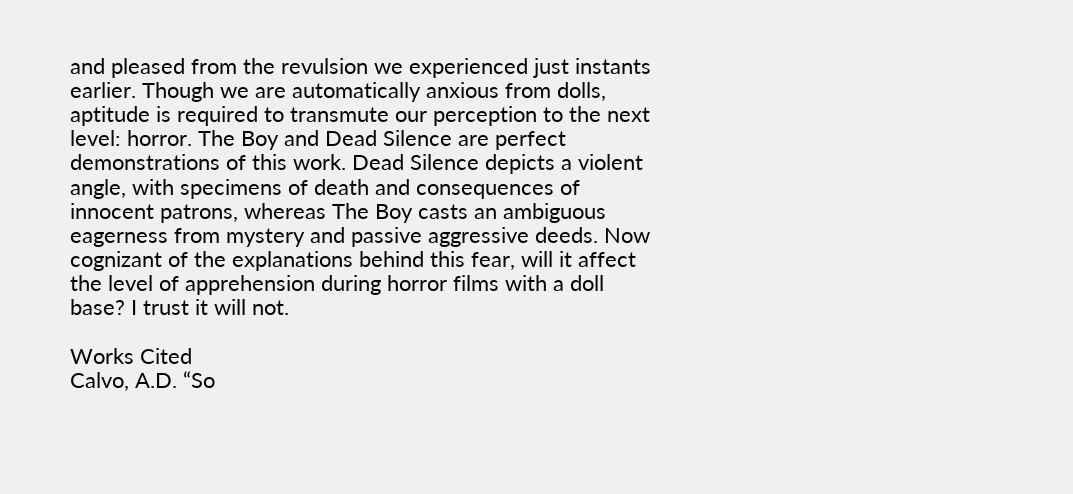and pleased from the revulsion we experienced just instants earlier. Though we are automatically anxious from dolls, aptitude is required to transmute our perception to the next level: horror. The Boy and Dead Silence are perfect demonstrations of this work. Dead Silence depicts a violent angle, with specimens of death and consequences of innocent patrons, whereas The Boy casts an ambiguous eagerness from mystery and passive aggressive deeds. Now cognizant of the explanations behind this fear, will it affect the level of apprehension during horror films with a doll base? I trust it will not.

Works Cited
Calvo, A.D. “So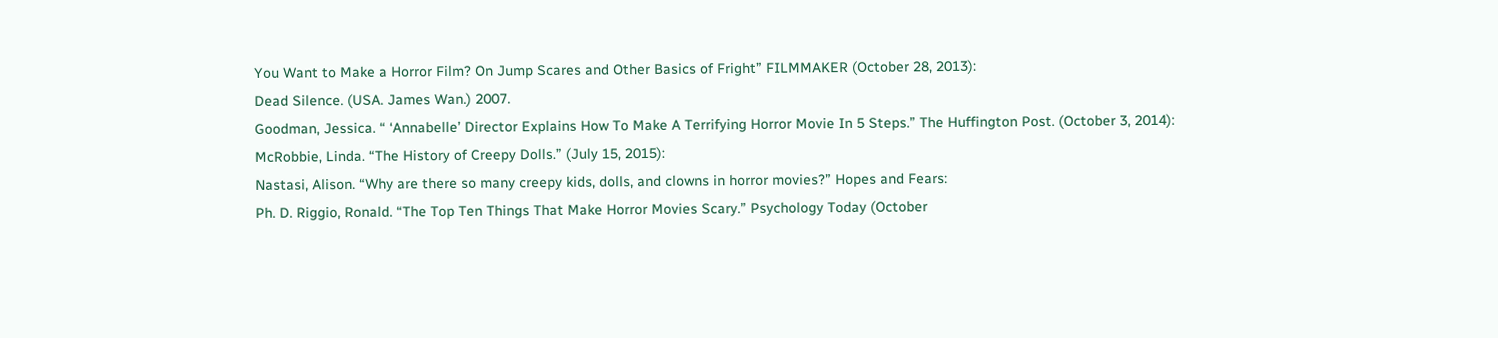You Want to Make a Horror Film? On Jump Scares and Other Basics of Fright” FILMMAKER (October 28, 2013):
Dead Silence. (USA. James Wan.) 2007.
Goodman, Jessica. “ ‘Annabelle’ Director Explains How To Make A Terrifying Horror Movie In 5 Steps.” The Huffington Post. (October 3, 2014):
McRobbie, Linda. “The History of Creepy Dolls.” (July 15, 2015):
Nastasi, Alison. “Why are there so many creepy kids, dolls, and clowns in horror movies?” Hopes and Fears:
Ph. D. Riggio, Ronald. “The Top Ten Things That Make Horror Movies Scary.” Psychology Today (October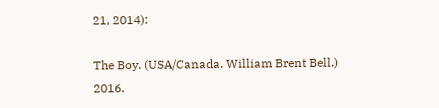21, 2014):

The Boy. (USA/Canada. William Brent Bell.) 2016.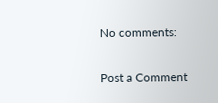No comments:

Post a Comment